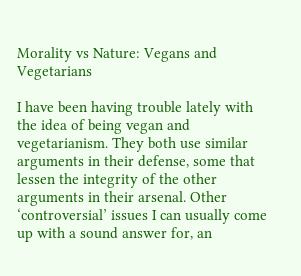Morality vs Nature: Vegans and Vegetarians

I have been having trouble lately with the idea of being vegan and vegetarianism. They both use similar arguments in their defense, some that lessen the integrity of the other arguments in their arsenal. Other ‘controversial’ issues I can usually come up with a sound answer for, an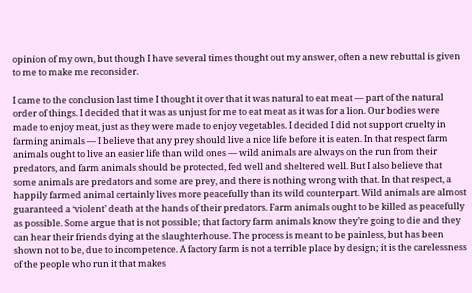opinion of my own, but though I have several times thought out my answer, often a new rebuttal is given to me to make me reconsider.

I came to the conclusion last time I thought it over that it was natural to eat meat — part of the natural order of things. I decided that it was as unjust for me to eat meat as it was for a lion. Our bodies were made to enjoy meat, just as they were made to enjoy vegetables. I decided I did not support cruelty in farming animals — I believe that any prey should live a nice life before it is eaten. In that respect farm animals ought to live an easier life than wild ones — wild animals are always on the run from their predators, and farm animals should be protected, fed well and sheltered well. But I also believe that some animals are predators and some are prey, and there is nothing wrong with that. In that respect, a happily farmed animal certainly lives more peacefully than its wild counterpart. Wild animals are almost guaranteed a ‘violent’ death at the hands of their predators. Farm animals ought to be killed as peacefully as possible. Some argue that is not possible; that factory farm animals know they’re going to die and they can hear their friends dying at the slaughterhouse. The process is meant to be painless, but has been shown not to be, due to incompetence. A factory farm is not a terrible place by design; it is the carelessness of the people who run it that makes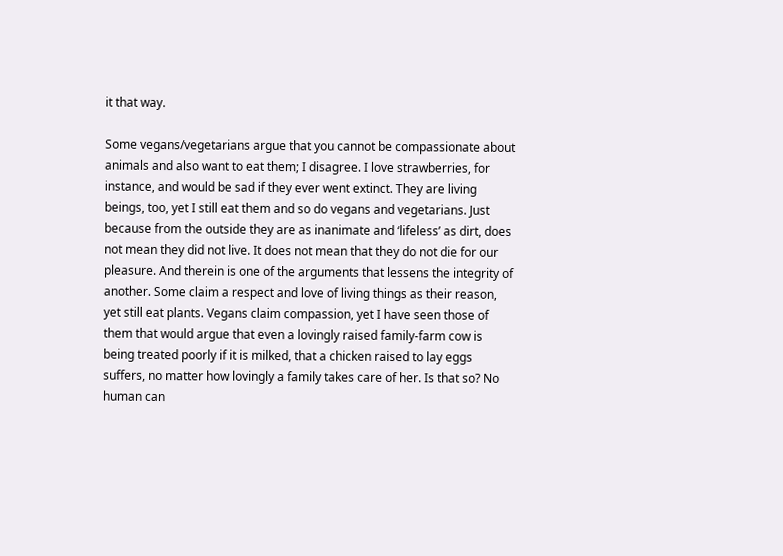it that way.

Some vegans/vegetarians argue that you cannot be compassionate about animals and also want to eat them; I disagree. I love strawberries, for instance, and would be sad if they ever went extinct. They are living beings, too, yet I still eat them and so do vegans and vegetarians. Just because from the outside they are as inanimate and ‘lifeless’ as dirt, does not mean they did not live. It does not mean that they do not die for our pleasure. And therein is one of the arguments that lessens the integrity of another. Some claim a respect and love of living things as their reason, yet still eat plants. Vegans claim compassion, yet I have seen those of them that would argue that even a lovingly raised family-farm cow is being treated poorly if it is milked, that a chicken raised to lay eggs suffers, no matter how lovingly a family takes care of her. Is that so? No human can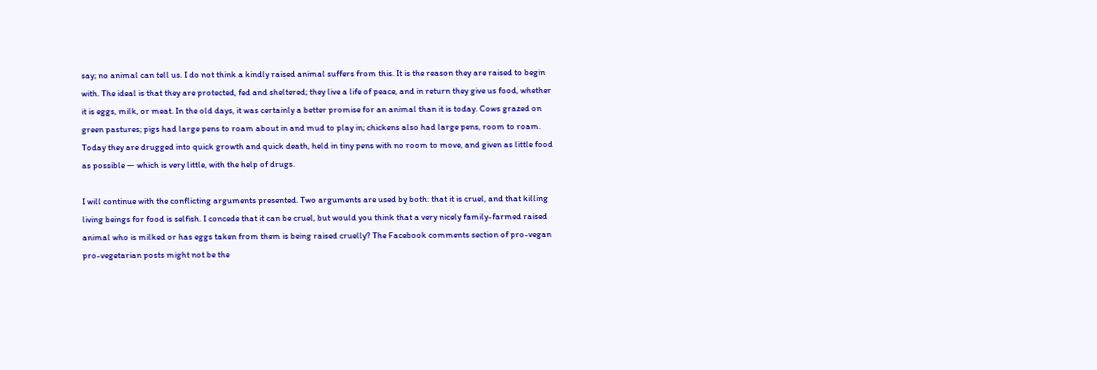say; no animal can tell us. I do not think a kindly raised animal suffers from this. It is the reason they are raised to begin with. The ideal is that they are protected, fed and sheltered; they live a life of peace, and in return they give us food, whether it is eggs, milk, or meat. In the old days, it was certainly a better promise for an animal than it is today. Cows grazed on green pastures; pigs had large pens to roam about in and mud to play in; chickens also had large pens, room to roam. Today they are drugged into quick growth and quick death, held in tiny pens with no room to move, and given as little food as possible — which is very little, with the help of drugs.

I will continue with the conflicting arguments presented. Two arguments are used by both: that it is cruel, and that killing living beings for food is selfish. I concede that it can be cruel, but would you think that a very nicely family-farmed raised animal who is milked or has eggs taken from them is being raised cruelly? The Facebook comments section of pro-vegan pro-vegetarian posts might not be the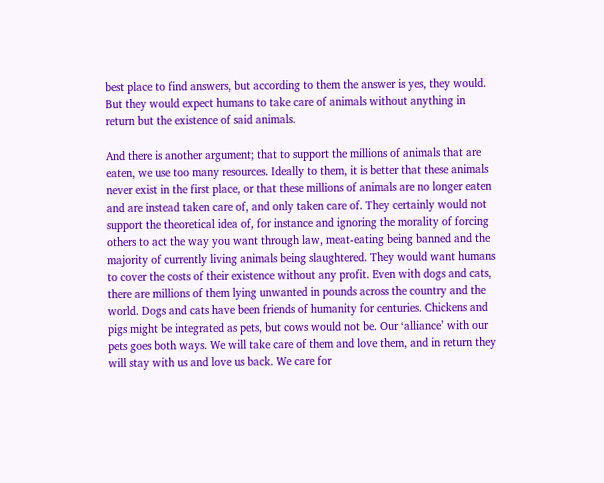best place to find answers, but according to them the answer is yes, they would. But they would expect humans to take care of animals without anything in return but the existence of said animals.

And there is another argument; that to support the millions of animals that are eaten, we use too many resources. Ideally to them, it is better that these animals never exist in the first place, or that these millions of animals are no longer eaten and are instead taken care of, and only taken care of. They certainly would not support the theoretical idea of, for instance and ignoring the morality of forcing others to act the way you want through law, meat-eating being banned and the majority of currently living animals being slaughtered. They would want humans to cover the costs of their existence without any profit. Even with dogs and cats, there are millions of them lying unwanted in pounds across the country and the world. Dogs and cats have been friends of humanity for centuries. Chickens and pigs might be integrated as pets, but cows would not be. Our ‘alliance’ with our pets goes both ways. We will take care of them and love them, and in return they will stay with us and love us back. We care for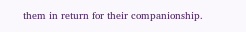them in return for their companionship.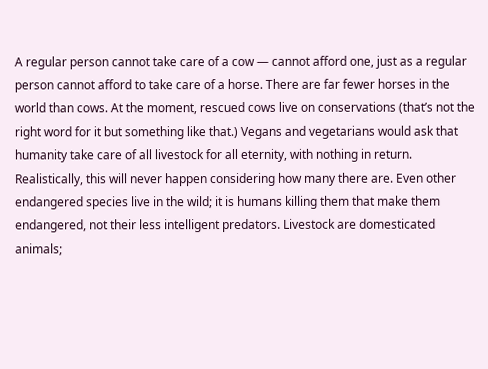A regular person cannot take care of a cow — cannot afford one, just as a regular person cannot afford to take care of a horse. There are far fewer horses in the world than cows. At the moment, rescued cows live on conservations (that’s not the right word for it but something like that.) Vegans and vegetarians would ask that humanity take care of all livestock for all eternity, with nothing in return. Realistically, this will never happen considering how many there are. Even other endangered species live in the wild; it is humans killing them that make them endangered, not their less intelligent predators. Livestock are domesticated animals;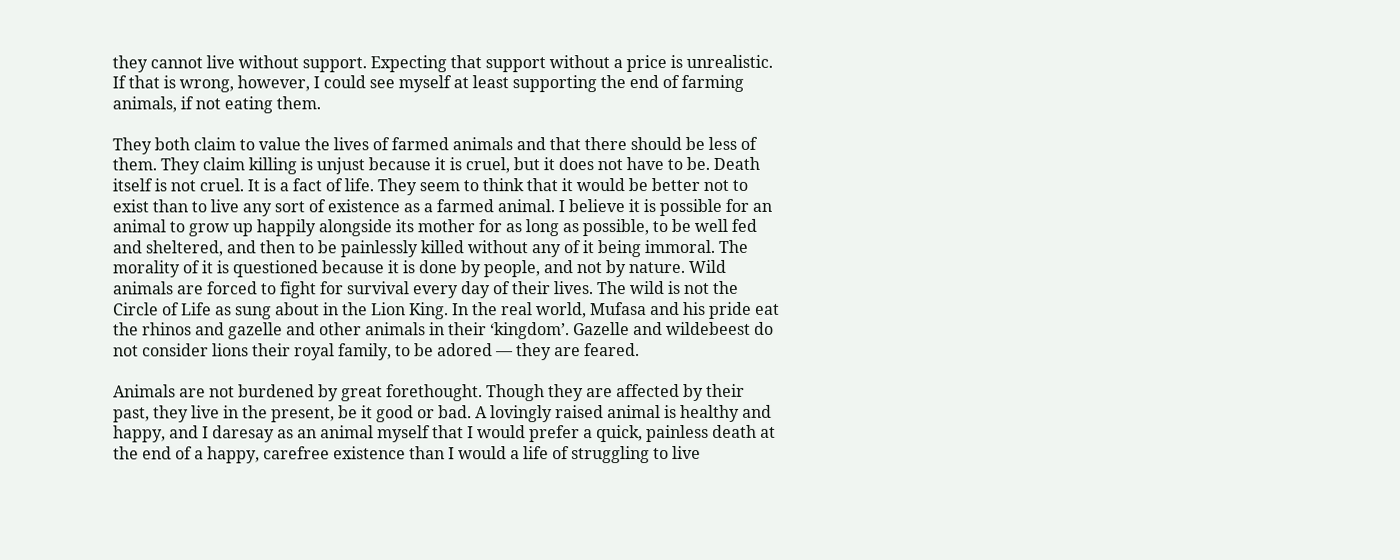they cannot live without support. Expecting that support without a price is unrealistic. If that is wrong, however, I could see myself at least supporting the end of farming animals, if not eating them.

They both claim to value the lives of farmed animals and that there should be less of them. They claim killing is unjust because it is cruel, but it does not have to be. Death itself is not cruel. It is a fact of life. They seem to think that it would be better not to exist than to live any sort of existence as a farmed animal. I believe it is possible for an animal to grow up happily alongside its mother for as long as possible, to be well fed and sheltered, and then to be painlessly killed without any of it being immoral. The morality of it is questioned because it is done by people, and not by nature. Wild animals are forced to fight for survival every day of their lives. The wild is not the Circle of Life as sung about in the Lion King. In the real world, Mufasa and his pride eat the rhinos and gazelle and other animals in their ‘kingdom’. Gazelle and wildebeest do not consider lions their royal family, to be adored — they are feared.

Animals are not burdened by great forethought. Though they are affected by their past, they live in the present, be it good or bad. A lovingly raised animal is healthy and happy, and I daresay as an animal myself that I would prefer a quick, painless death at the end of a happy, carefree existence than I would a life of struggling to live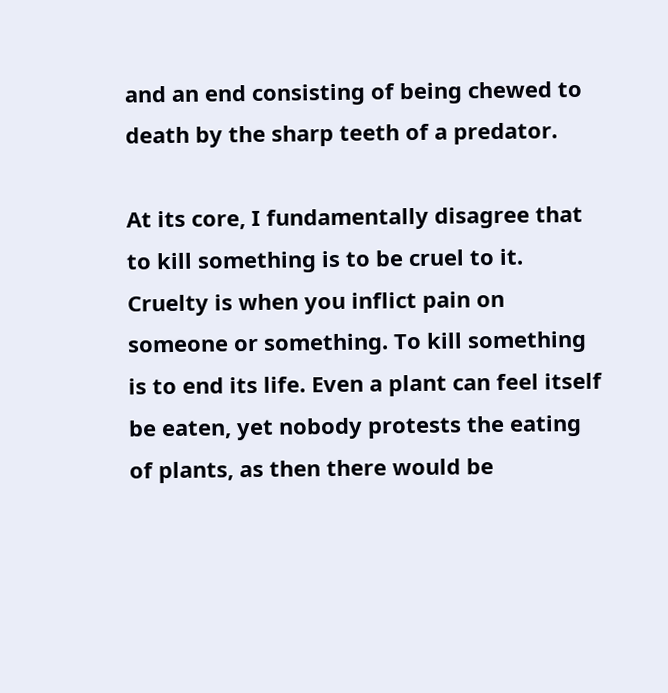and an end consisting of being chewed to death by the sharp teeth of a predator.

At its core, I fundamentally disagree that to kill something is to be cruel to it. Cruelty is when you inflict pain on someone or something. To kill something is to end its life. Even a plant can feel itself be eaten, yet nobody protests the eating of plants, as then there would be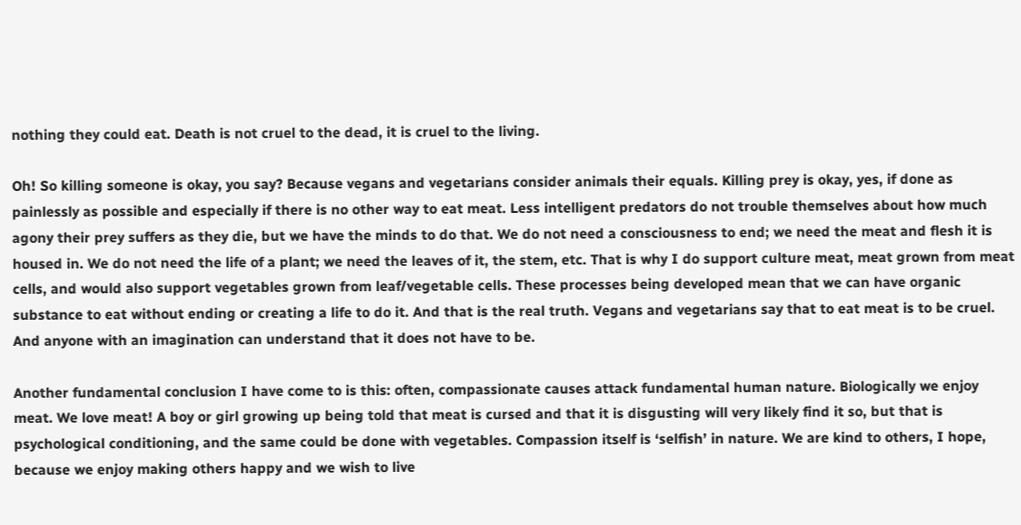nothing they could eat. Death is not cruel to the dead, it is cruel to the living.

Oh! So killing someone is okay, you say? Because vegans and vegetarians consider animals their equals. Killing prey is okay, yes, if done as painlessly as possible and especially if there is no other way to eat meat. Less intelligent predators do not trouble themselves about how much agony their prey suffers as they die, but we have the minds to do that. We do not need a consciousness to end; we need the meat and flesh it is housed in. We do not need the life of a plant; we need the leaves of it, the stem, etc. That is why I do support culture meat, meat grown from meat cells, and would also support vegetables grown from leaf/vegetable cells. These processes being developed mean that we can have organic substance to eat without ending or creating a life to do it. And that is the real truth. Vegans and vegetarians say that to eat meat is to be cruel. And anyone with an imagination can understand that it does not have to be.

Another fundamental conclusion I have come to is this: often, compassionate causes attack fundamental human nature. Biologically we enjoy meat. We love meat! A boy or girl growing up being told that meat is cursed and that it is disgusting will very likely find it so, but that is psychological conditioning, and the same could be done with vegetables. Compassion itself is ‘selfish’ in nature. We are kind to others, I hope, because we enjoy making others happy and we wish to live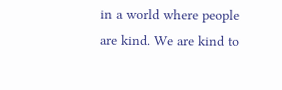in a world where people are kind. We are kind to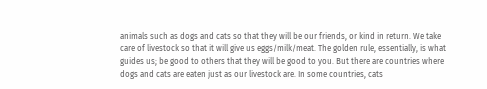animals such as dogs and cats so that they will be our friends, or kind in return. We take care of livestock so that it will give us eggs/milk/meat. The golden rule, essentially, is what guides us; be good to others that they will be good to you. But there are countries where dogs and cats are eaten just as our livestock are. In some countries, cats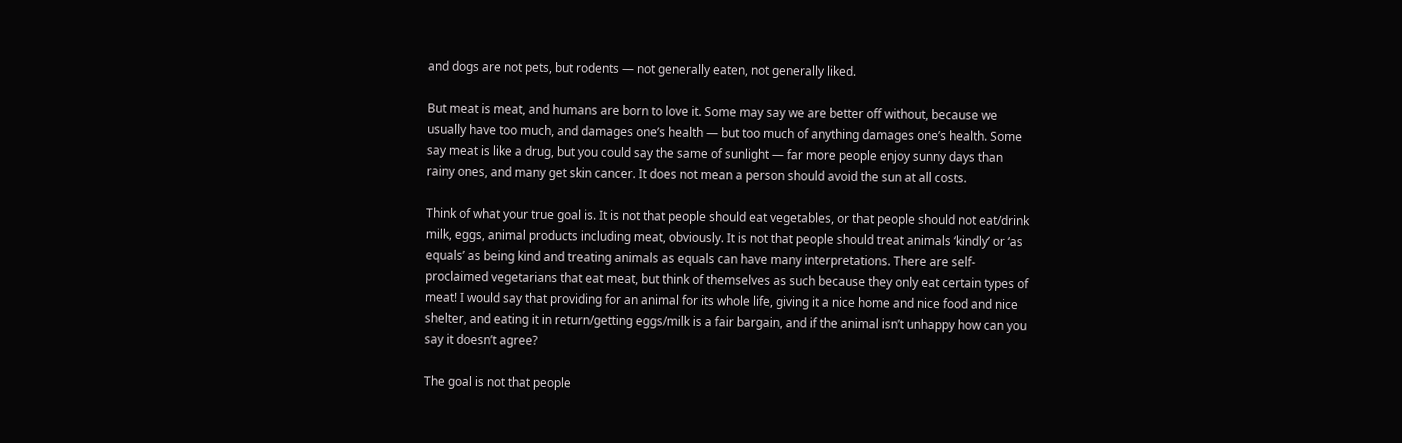and dogs are not pets, but rodents — not generally eaten, not generally liked.

But meat is meat, and humans are born to love it. Some may say we are better off without, because we usually have too much, and damages one’s health — but too much of anything damages one’s health. Some say meat is like a drug, but you could say the same of sunlight — far more people enjoy sunny days than rainy ones, and many get skin cancer. It does not mean a person should avoid the sun at all costs.

Think of what your true goal is. It is not that people should eat vegetables, or that people should not eat/drink milk, eggs, animal products including meat, obviously. It is not that people should treat animals ‘kindly’ or ‘as equals’ as being kind and treating animals as equals can have many interpretations. There are self-proclaimed vegetarians that eat meat, but think of themselves as such because they only eat certain types of meat! I would say that providing for an animal for its whole life, giving it a nice home and nice food and nice shelter, and eating it in return/getting eggs/milk is a fair bargain, and if the animal isn’t unhappy how can you say it doesn’t agree?

The goal is not that people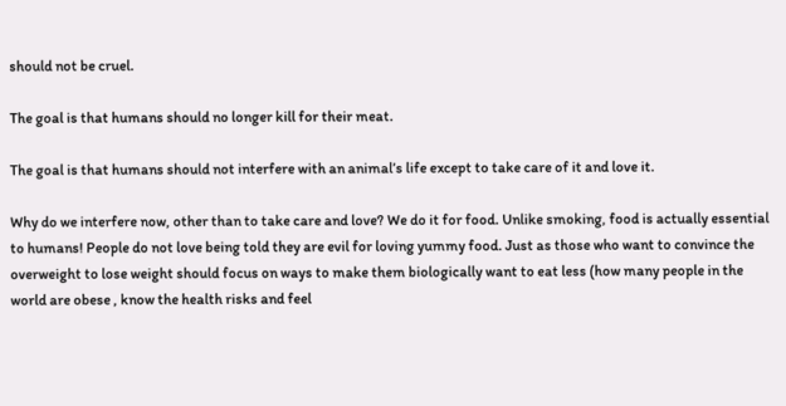should not be cruel.

The goal is that humans should no longer kill for their meat.

The goal is that humans should not interfere with an animal’s life except to take care of it and love it.

Why do we interfere now, other than to take care and love? We do it for food. Unlike smoking, food is actually essential to humans! People do not love being told they are evil for loving yummy food. Just as those who want to convince the overweight to lose weight should focus on ways to make them biologically want to eat less (how many people in the world are obese , know the health risks and feel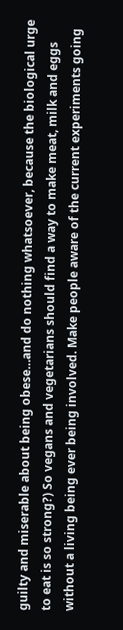guilty and miserable about being obese…and do nothing whatsoever, because the biological urge to eat is so strong?) So vegans and vegetarians should find a way to make meat, milk and eggs without a living being ever being involved. Make people aware of the current experiments going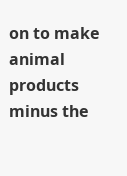on to make animal products minus the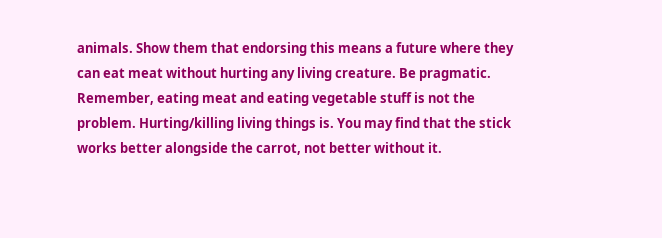animals. Show them that endorsing this means a future where they can eat meat without hurting any living creature. Be pragmatic. Remember, eating meat and eating vegetable stuff is not the problem. Hurting/killing living things is. You may find that the stick works better alongside the carrot, not better without it.